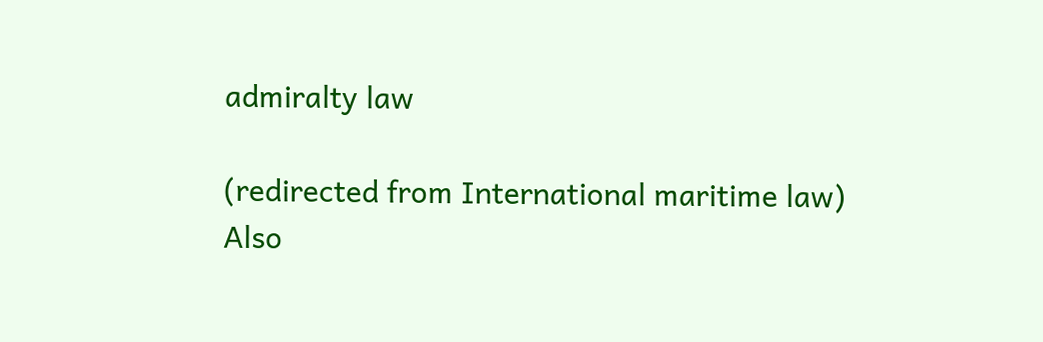admiralty law

(redirected from International maritime law)
Also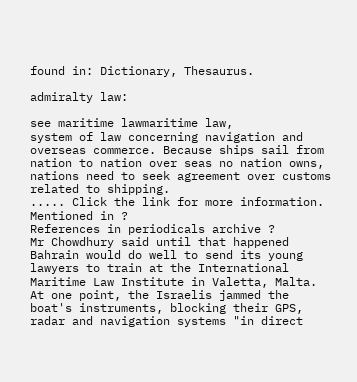found in: Dictionary, Thesaurus.

admiralty law:

see maritime lawmaritime law,
system of law concerning navigation and overseas commerce. Because ships sail from nation to nation over seas no nation owns, nations need to seek agreement over customs related to shipping.
..... Click the link for more information.
Mentioned in ?
References in periodicals archive ?
Mr Chowdhury said until that happened Bahrain would do well to send its young lawyers to train at the International Maritime Law Institute in Valetta, Malta.
At one point, the Israelis jammed the boat's instruments, blocking their GPS, radar and navigation systems "in direct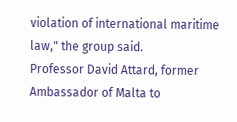violation of international maritime law," the group said.
Professor David Attard, former Ambassador of Malta to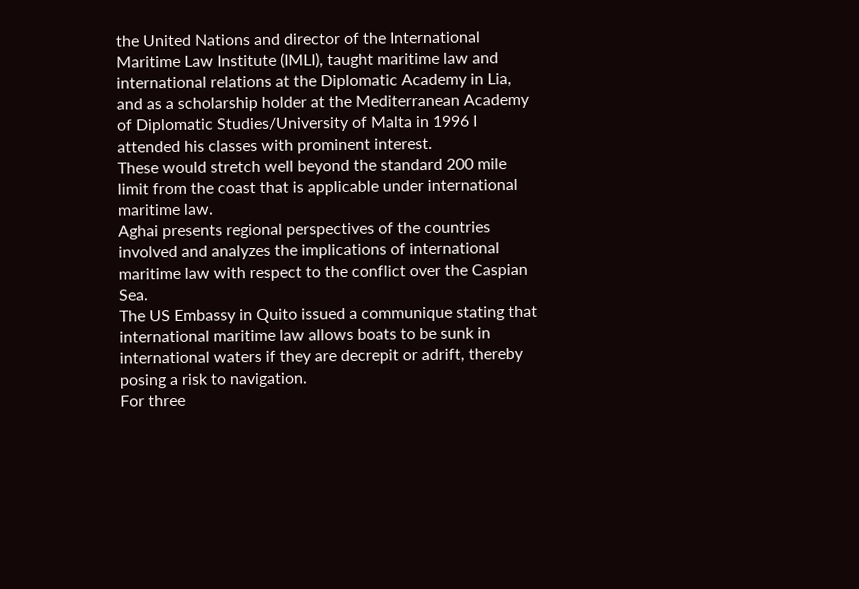the United Nations and director of the International Maritime Law Institute (IMLI), taught maritime law and international relations at the Diplomatic Academy in Lia, and as a scholarship holder at the Mediterranean Academy of Diplomatic Studies/University of Malta in 1996 I attended his classes with prominent interest.
These would stretch well beyond the standard 200 mile limit from the coast that is applicable under international maritime law.
Aghai presents regional perspectives of the countries involved and analyzes the implications of international maritime law with respect to the conflict over the Caspian Sea.
The US Embassy in Quito issued a communique stating that international maritime law allows boats to be sunk in international waters if they are decrepit or adrift, thereby posing a risk to navigation.
For three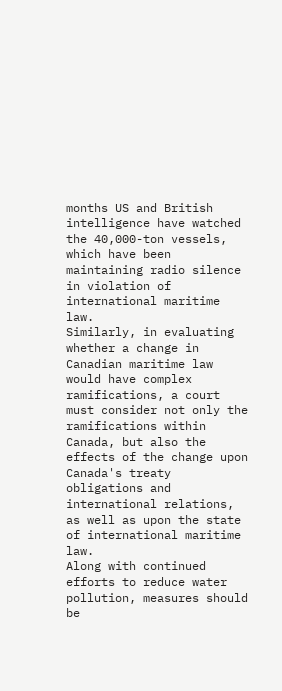months US and British intelligence have watched the 40,000-ton vessels, which have been maintaining radio silence in violation of international maritime law.
Similarly, in evaluating whether a change in Canadian maritime law would have complex ramifications, a court must consider not only the ramifications within Canada, but also the effects of the change upon Canada's treaty obligations and international relations, as well as upon the state of international maritime law.
Along with continued efforts to reduce water pollution, measures should be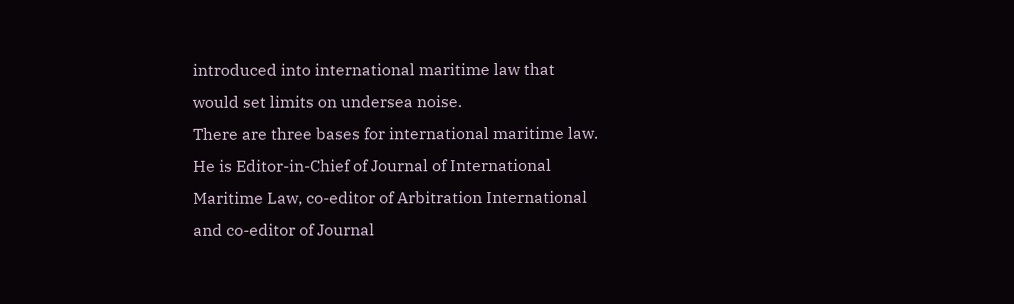introduced into international maritime law that would set limits on undersea noise.
There are three bases for international maritime law.
He is Editor-in-Chief of Journal of International Maritime Law, co-editor of Arbitration International and co-editor of Journal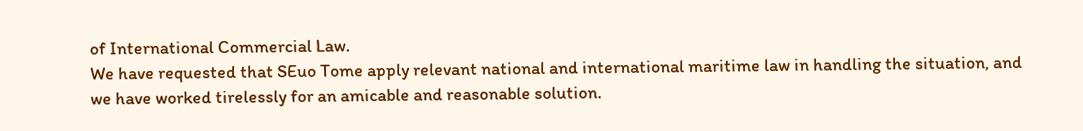of International Commercial Law.
We have requested that SEuo Tome apply relevant national and international maritime law in handling the situation, and we have worked tirelessly for an amicable and reasonable solution.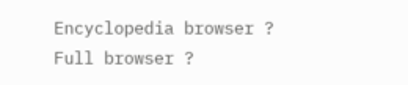Encyclopedia browser ?
Full browser ?